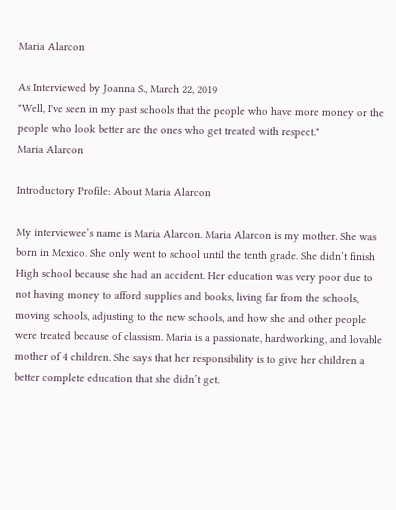Maria Alarcon

As Interviewed by Joanna S., March 22, 2019
"Well, I've seen in my past schools that the people who have more money or the people who look better are the ones who get treated with respect."
Maria Alarcon

Introductory Profile: About Maria Alarcon

My interviewee’s name is Maria Alarcon. Maria Alarcon is my mother. She was born in Mexico. She only went to school until the tenth grade. She didn’t finish High school because she had an accident. Her education was very poor due to not having money to afford supplies and books, living far from the schools, moving schools, adjusting to the new schools, and how she and other people were treated because of classism. Maria is a passionate, hardworking, and lovable mother of 4 children. She says that her responsibility is to give her children a better complete education that she didn’t get.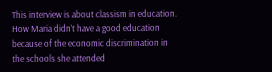This interview is about classism in education. How Maria didn’t have a good education because of the economic discrimination in the schools she attended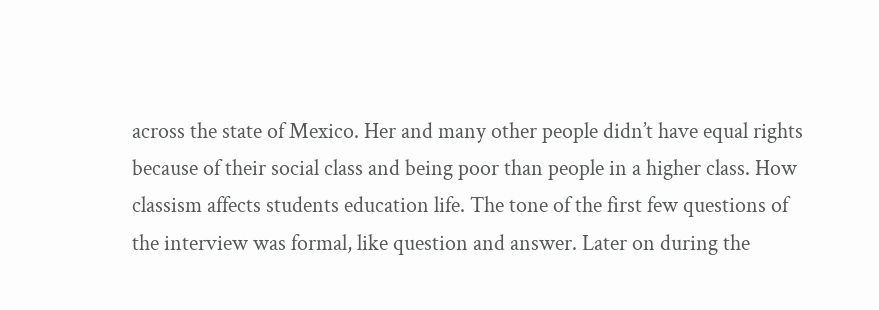across the state of Mexico. Her and many other people didn’t have equal rights because of their social class and being poor than people in a higher class. How classism affects students education life. The tone of the first few questions of the interview was formal, like question and answer. Later on during the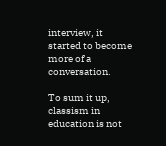interview, it started to become more of a conversation.

To sum it up, classism in education is not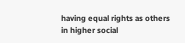having equal rights as others in higher social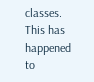classes. This has happened to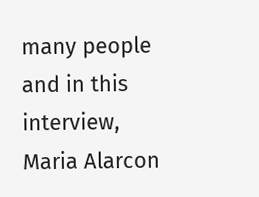many people and in this interview, Maria Alarcon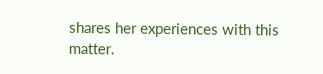shares her experiences with this matter.